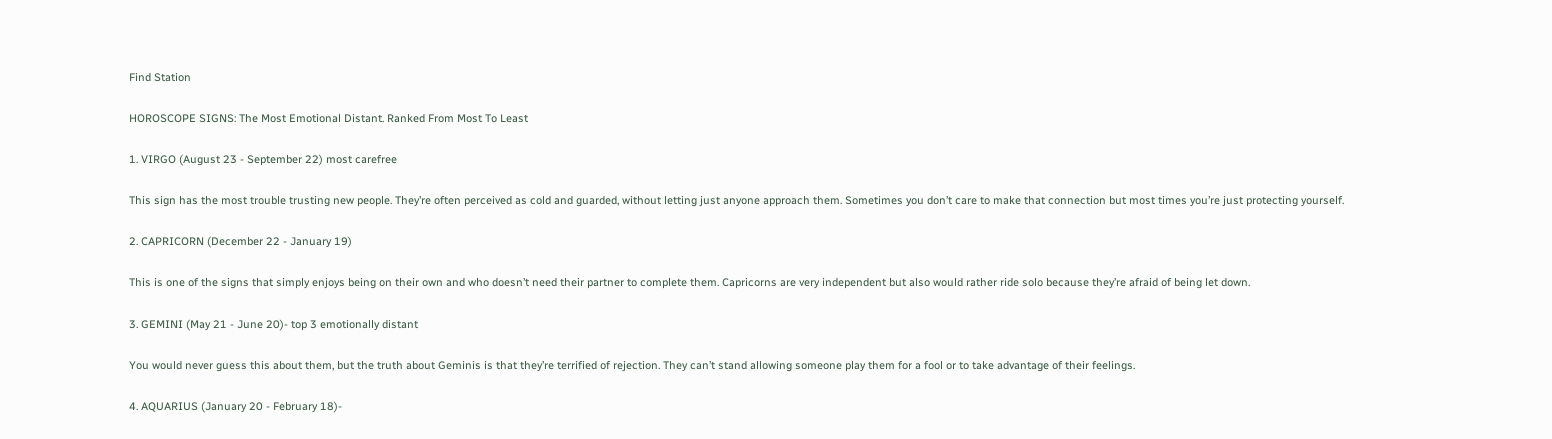Find Station

HOROSCOPE SIGNS: The Most Emotional Distant. Ranked From Most To Least

1. VIRGO (August 23 - September 22) most carefree

This sign has the most trouble trusting new people. They’re often perceived as cold and guarded, without letting just anyone approach them. Sometimes you don’t care to make that connection but most times you’re just protecting yourself.

2. CAPRICORN (December 22 - January 19)

This is one of the signs that simply enjoys being on their own and who doesn’t need their partner to complete them. Capricorns are very independent but also would rather ride solo because they’re afraid of being let down.

3. GEMINI (May 21 - June 20)- top 3 emotionally distant

You would never guess this about them, but the truth about Geminis is that they’re terrified of rejection. They can’t stand allowing someone play them for a fool or to take advantage of their feelings.

4. AQUARIUS (January 20 - February 18)-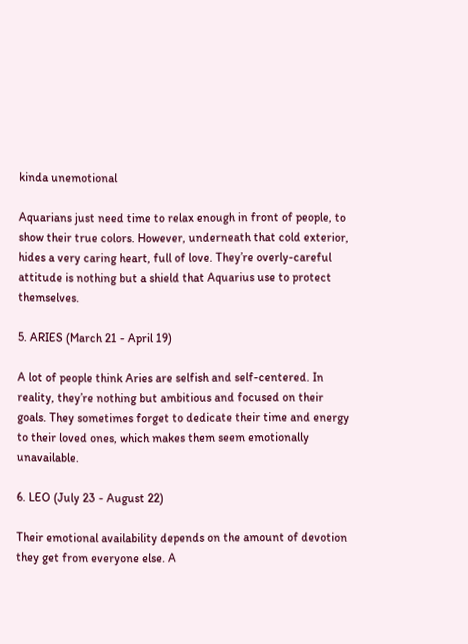kinda unemotional

Aquarians just need time to relax enough in front of people, to show their true colors. However, underneath that cold exterior, hides a very caring heart, full of love. They’re overly-careful attitude is nothing but a shield that Aquarius use to protect themselves.

5. ARIES (March 21 - April 19)

A lot of people think Aries are selfish and self-centered. In reality, they’re nothing but ambitious and focused on their goals. They sometimes forget to dedicate their time and energy to their loved ones, which makes them seem emotionally unavailable.

6. LEO (July 23 - August 22)

Their emotional availability depends on the amount of devotion they get from everyone else. A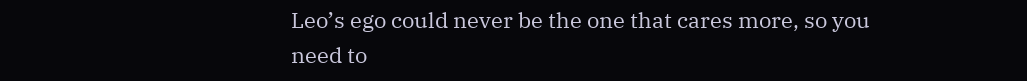Leo’s ego could never be the one that cares more, so you need to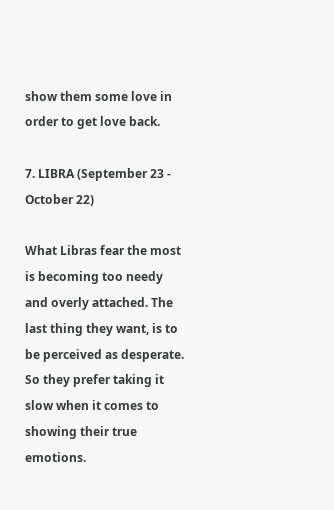show them some love in order to get love back.

7. LIBRA (September 23 - October 22)

What Libras fear the most is becoming too needy and overly attached. The last thing they want, is to be perceived as desperate. So they prefer taking it slow when it comes to showing their true emotions.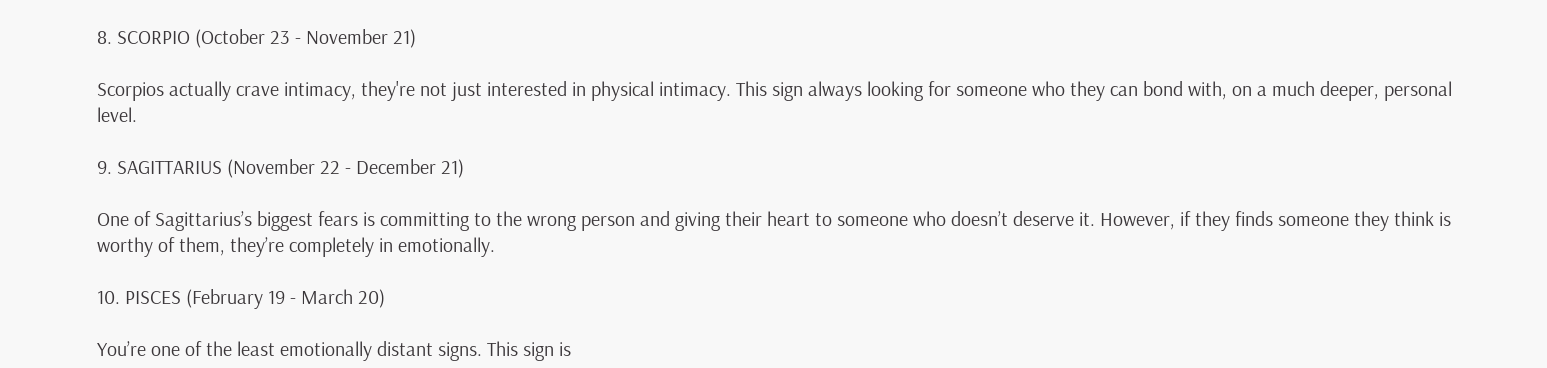8. SCORPIO (October 23 - November 21)

Scorpios actually crave intimacy, they're not just interested in physical intimacy. This sign always looking for someone who they can bond with, on a much deeper, personal level.

9. SAGITTARIUS (November 22 - December 21)

One of Sagittarius’s biggest fears is committing to the wrong person and giving their heart to someone who doesn’t deserve it. However, if they finds someone they think is worthy of them, they’re completely in emotionally.

10. PISCES (February 19 - March 20)

You’re one of the least emotionally distant signs. This sign is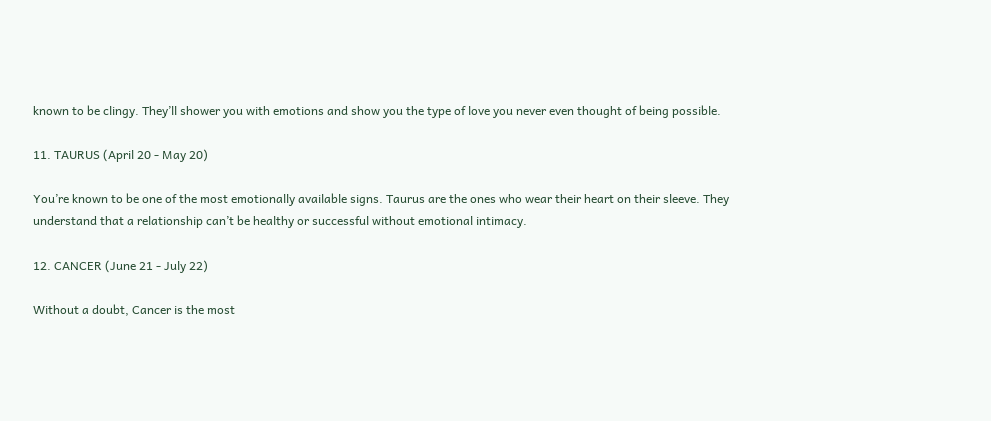known to be clingy. They’ll shower you with emotions and show you the type of love you never even thought of being possible.

11. TAURUS (April 20 - May 20)

You’re known to be one of the most emotionally available signs. Taurus are the ones who wear their heart on their sleeve. They understand that a relationship can’t be healthy or successful without emotional intimacy.

12. CANCER (June 21 - July 22)

Without a doubt, Cancer is the most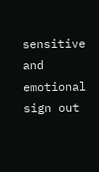sensitive and emotional sign out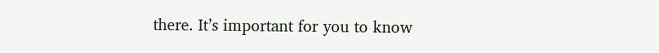there. It’s important for you to know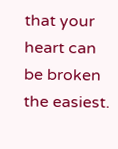that your heart can be broken the easiest.